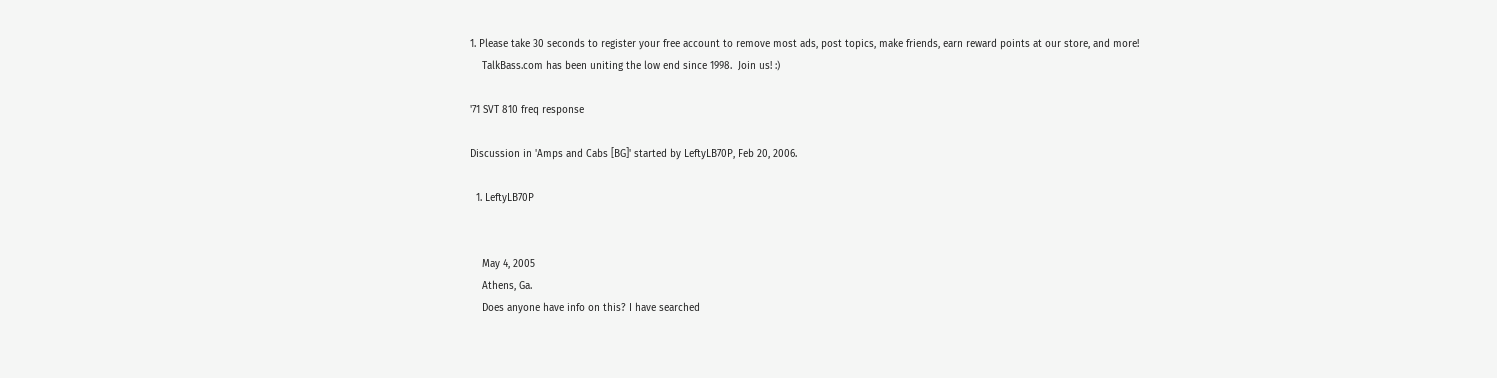1. Please take 30 seconds to register your free account to remove most ads, post topics, make friends, earn reward points at our store, and more!
    TalkBass.com has been uniting the low end since 1998.  Join us! :)

'71 SVT 810 freq response

Discussion in 'Amps and Cabs [BG]' started by LeftyLB70P, Feb 20, 2006.

  1. LeftyLB70P


    May 4, 2005
    Athens, Ga.
    Does anyone have info on this? I have searched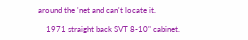around the 'net and can't locate it.

    1971 straight back SVT 8-10" cabinet.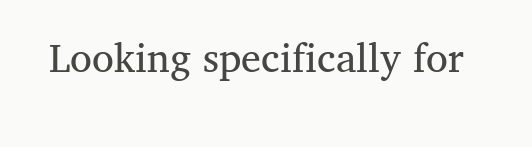Looking specifically for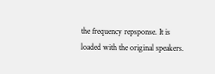the frequency repsponse. It is loaded with the original speakers.